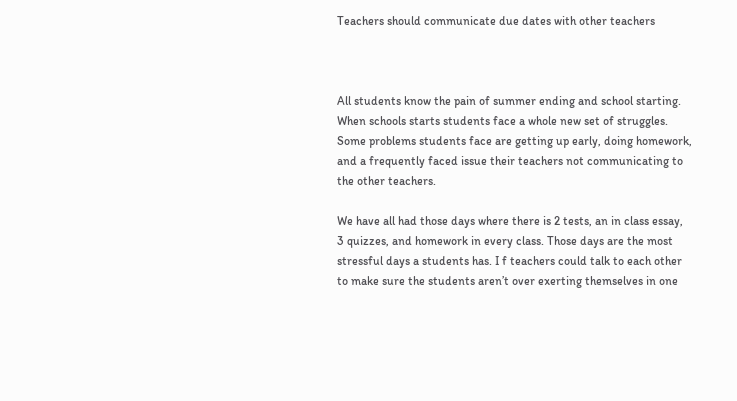Teachers should communicate due dates with other teachers



All students know the pain of summer ending and school starting. When schools starts students face a whole new set of struggles. Some problems students face are getting up early, doing homework, and a frequently faced issue their teachers not communicating to the other teachers.

We have all had those days where there is 2 tests, an in class essay, 3 quizzes, and homework in every class. Those days are the most stressful days a students has. I f teachers could talk to each other to make sure the students aren’t over exerting themselves in one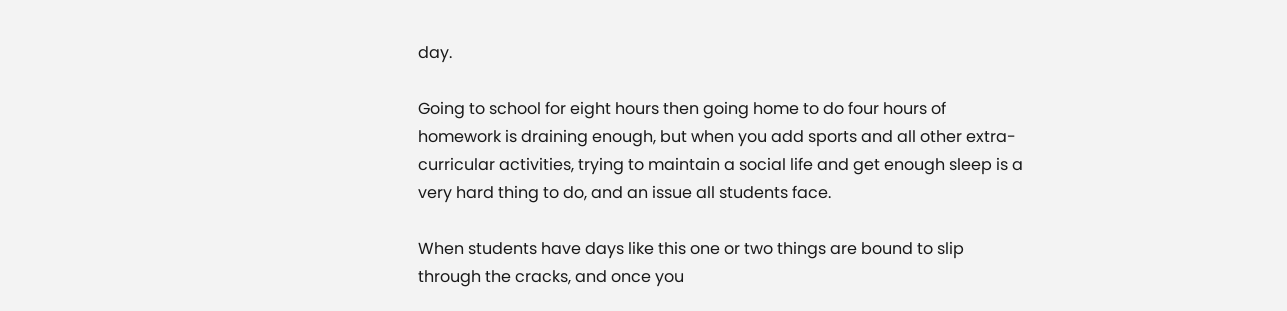day.

Going to school for eight hours then going home to do four hours of homework is draining enough, but when you add sports and all other extra-curricular activities, trying to maintain a social life and get enough sleep is a very hard thing to do, and an issue all students face.

When students have days like this one or two things are bound to slip through the cracks, and once you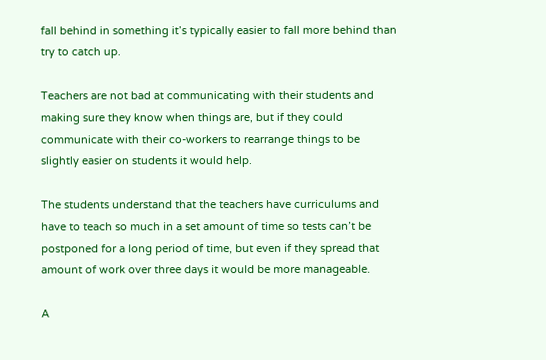fall behind in something it’s typically easier to fall more behind than try to catch up.

Teachers are not bad at communicating with their students and making sure they know when things are, but if they could communicate with their co-workers to rearrange things to be slightly easier on students it would help.

The students understand that the teachers have curriculums and have to teach so much in a set amount of time so tests can’t be postponed for a long period of time, but even if they spread that amount of work over three days it would be more manageable.

A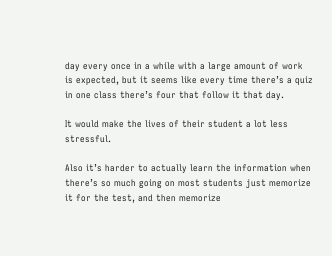day every once in a while with a large amount of work is expected, but it seems like every time there’s a quiz in one class there’s four that follow it that day.

It would make the lives of their student a lot less stressful.

Also it’s harder to actually learn the information when there’s so much going on most students just memorize it for the test, and then memorize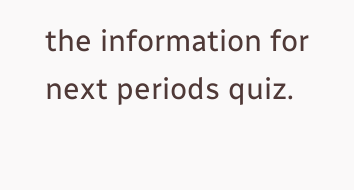the information for next periods quiz.